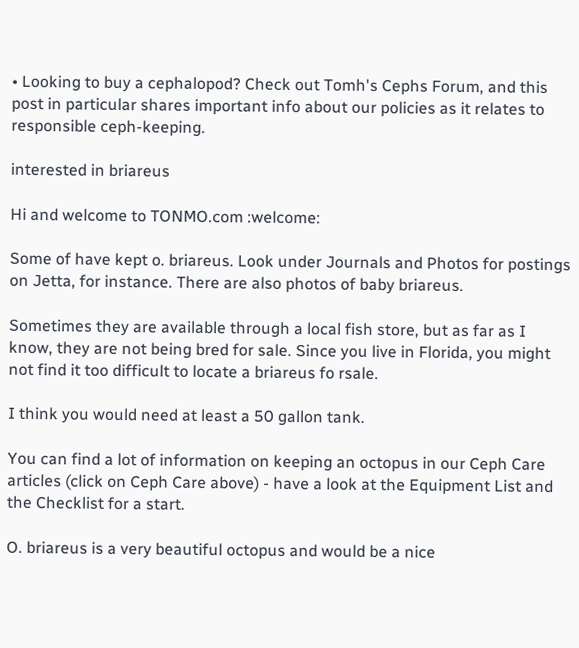• Looking to buy a cephalopod? Check out Tomh's Cephs Forum, and this post in particular shares important info about our policies as it relates to responsible ceph-keeping.

interested in briareus

Hi and welcome to TONMO.com :welcome:

Some of have kept o. briareus. Look under Journals and Photos for postings on Jetta, for instance. There are also photos of baby briareus.

Sometimes they are available through a local fish store, but as far as I know, they are not being bred for sale. Since you live in Florida, you might not find it too difficult to locate a briareus fo rsale.

I think you would need at least a 50 gallon tank.

You can find a lot of information on keeping an octopus in our Ceph Care articles (click on Ceph Care above) - have a look at the Equipment List and the Checklist for a start.

O. briareus is a very beautiful octopus and would be a nice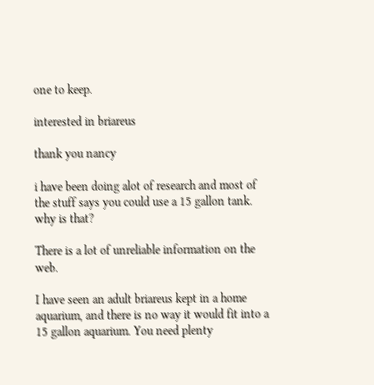one to keep.

interested in briareus

thank you nancy

i have been doing alot of research and most of the stuff says you could use a 15 gallon tank. why is that?

There is a lot of unreliable information on the web.

I have seen an adult briareus kept in a home aquarium, and there is no way it would fit into a 15 gallon aquarium. You need plenty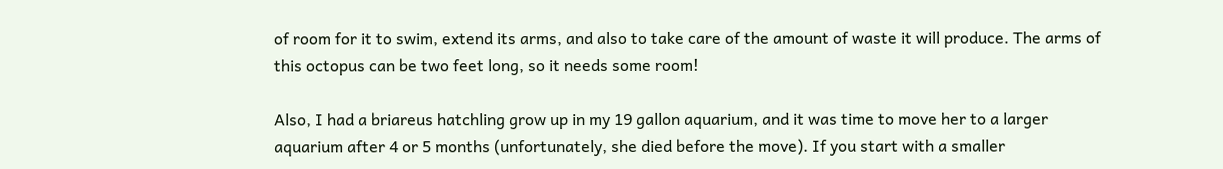of room for it to swim, extend its arms, and also to take care of the amount of waste it will produce. The arms of this octopus can be two feet long, so it needs some room!

Also, I had a briareus hatchling grow up in my 19 gallon aquarium, and it was time to move her to a larger aquarium after 4 or 5 months (unfortunately, she died before the move). If you start with a smaller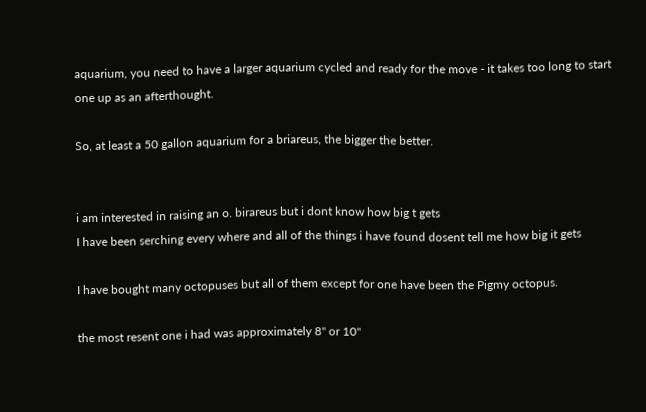aquarium, you need to have a larger aquarium cycled and ready for the move - it takes too long to start one up as an afterthought.

So, at least a 50 gallon aquarium for a briareus, the bigger the better.


i am interested in raising an o. birareus but i dont know how big t gets
I have been serching every where and all of the things i have found dosent tell me how big it gets

I have bought many octopuses but all of them except for one have been the Pigmy octopus.

the most resent one i had was approximately 8'' or 10''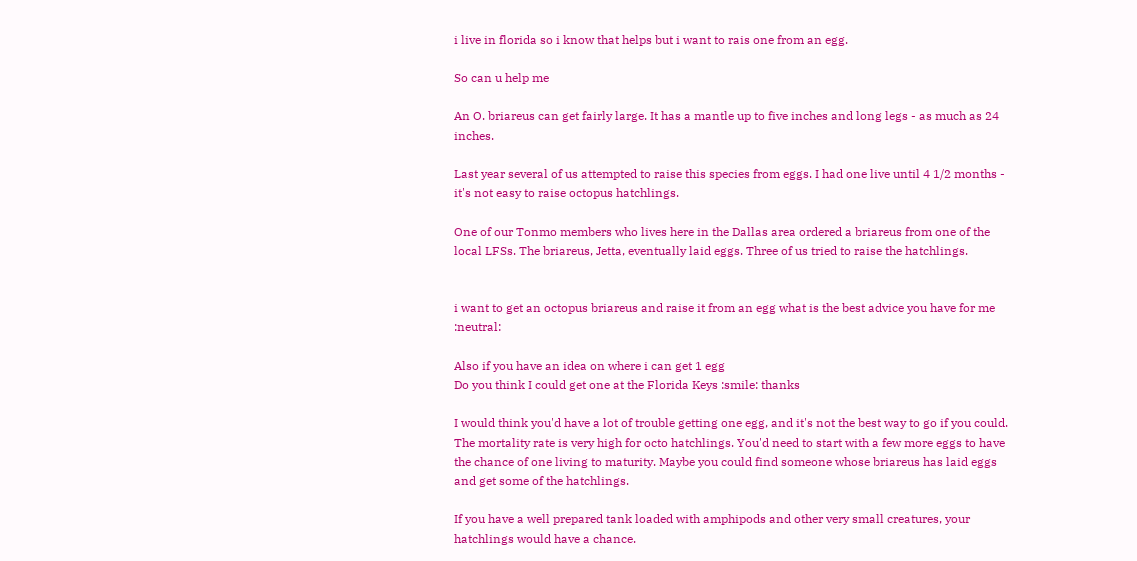i live in florida so i know that helps but i want to rais one from an egg.

So can u help me

An O. briareus can get fairly large. It has a mantle up to five inches and long legs - as much as 24 inches.

Last year several of us attempted to raise this species from eggs. I had one live until 4 1/2 months - it's not easy to raise octopus hatchlings.

One of our Tonmo members who lives here in the Dallas area ordered a briareus from one of the local LFSs. The briareus, Jetta, eventually laid eggs. Three of us tried to raise the hatchlings.


i want to get an octopus briareus and raise it from an egg what is the best advice you have for me :neutral:

Also if you have an idea on where i can get 1 egg
Do you think I could get one at the Florida Keys :smile: thanks

I would think you'd have a lot of trouble getting one egg, and it's not the best way to go if you could. The mortality rate is very high for octo hatchlings. You'd need to start with a few more eggs to have the chance of one living to maturity. Maybe you could find someone whose briareus has laid eggs and get some of the hatchlings.

If you have a well prepared tank loaded with amphipods and other very small creatures, your hatchlings would have a chance.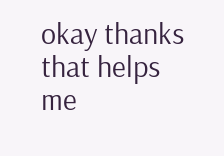okay thanks that helps me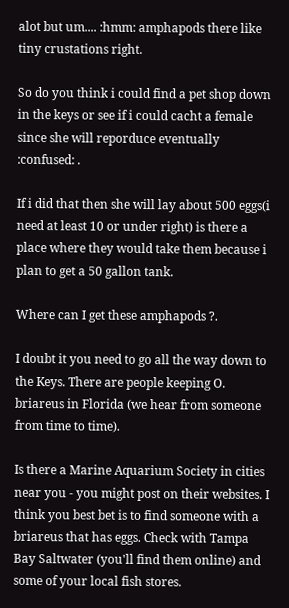alot but um.... :hmm: amphapods there like tiny crustations right.

So do you think i could find a pet shop down in the keys or see if i could cacht a female since she will reporduce eventually :confused: .

If i did that then she will lay about 500 eggs(i need at least 10 or under right) is there a place where they would take them because i plan to get a 50 gallon tank.

Where can I get these amphapods ?.

I doubt it you need to go all the way down to the Keys. There are people keeping O. briareus in Florida (we hear from someone from time to time).

Is there a Marine Aquarium Society in cities near you - you might post on their websites. I think you best bet is to find someone with a briareus that has eggs. Check with Tampa Bay Saltwater (you'll find them online) and some of your local fish stores.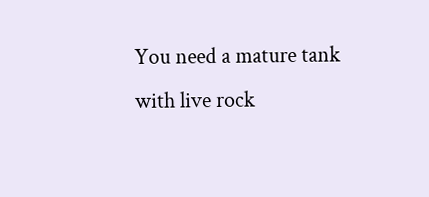You need a mature tank with live rock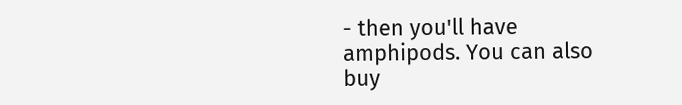- then you'll have amphipods. You can also buy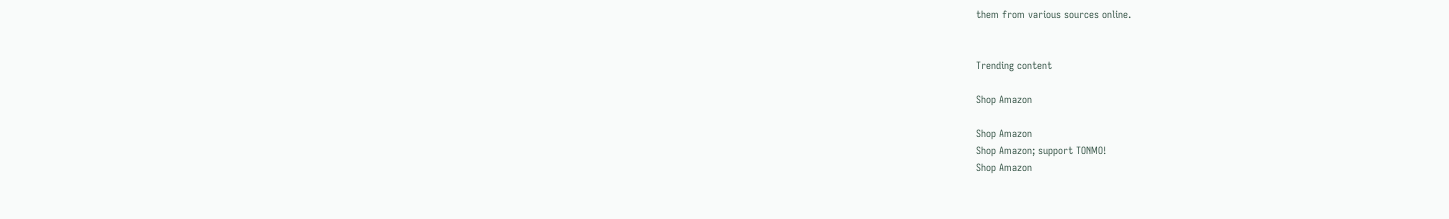them from various sources online.


Trending content

Shop Amazon

Shop Amazon
Shop Amazon; support TONMO!
Shop Amazon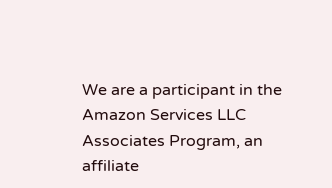We are a participant in the Amazon Services LLC Associates Program, an affiliate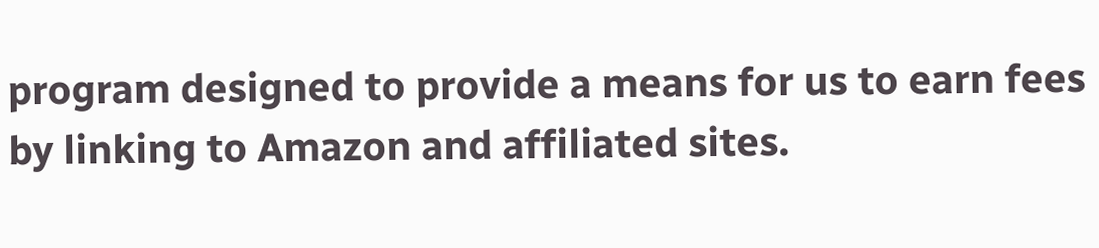program designed to provide a means for us to earn fees by linking to Amazon and affiliated sites.